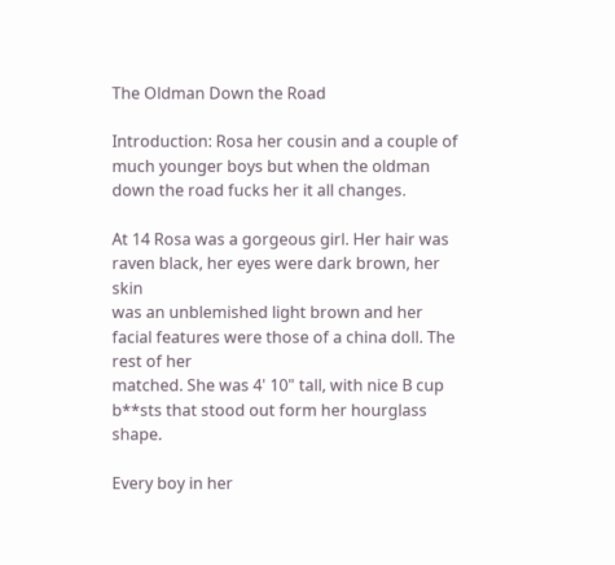The Oldman Down the Road

Introduction: Rosa her cousin and a couple of much younger boys but when the oldman down the road fucks her it all changes.

At 14 Rosa was a gorgeous girl. Her hair was raven black, her eyes were dark brown, her skin
was an unblemished light brown and her facial features were those of a china doll. The rest of her
matched. She was 4' 10" tall, with nice B cup b**sts that stood out form her hourglass shape.

Every boy in her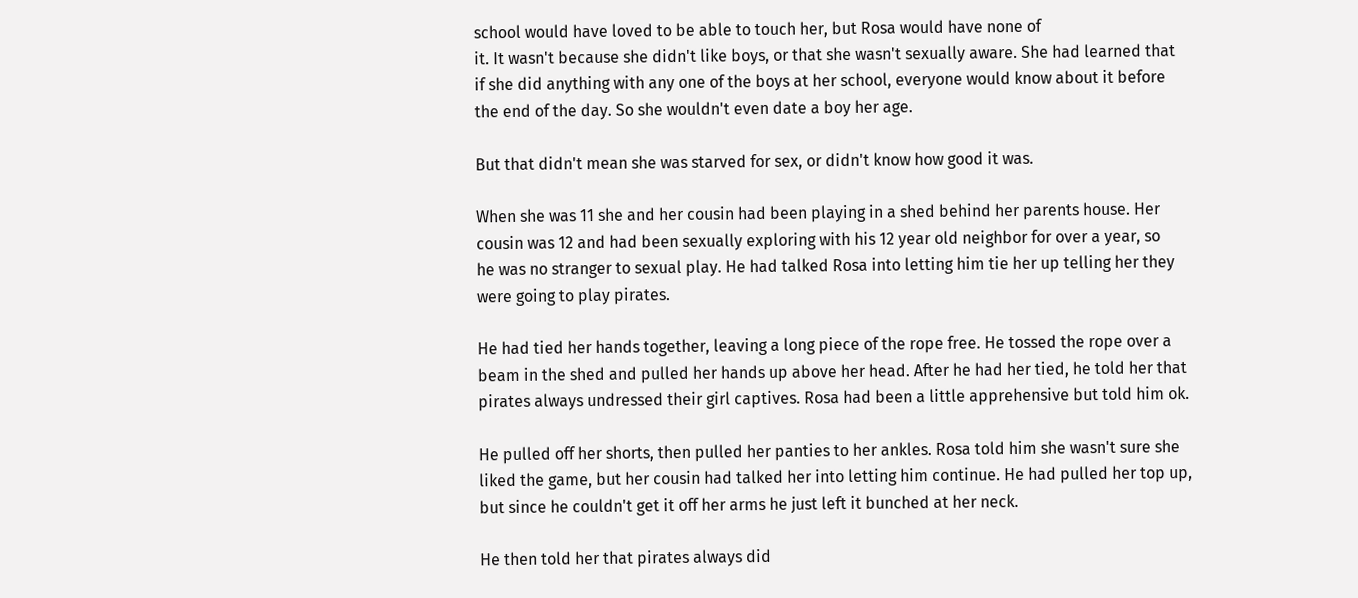school would have loved to be able to touch her, but Rosa would have none of
it. It wasn't because she didn't like boys, or that she wasn't sexually aware. She had learned that
if she did anything with any one of the boys at her school, everyone would know about it before
the end of the day. So she wouldn't even date a boy her age.

But that didn't mean she was starved for sex, or didn't know how good it was.

When she was 11 she and her cousin had been playing in a shed behind her parents house. Her
cousin was 12 and had been sexually exploring with his 12 year old neighbor for over a year, so
he was no stranger to sexual play. He had talked Rosa into letting him tie her up telling her they
were going to play pirates.

He had tied her hands together, leaving a long piece of the rope free. He tossed the rope over a
beam in the shed and pulled her hands up above her head. After he had her tied, he told her that
pirates always undressed their girl captives. Rosa had been a little apprehensive but told him ok.

He pulled off her shorts, then pulled her panties to her ankles. Rosa told him she wasn't sure she
liked the game, but her cousin had talked her into letting him continue. He had pulled her top up,
but since he couldn't get it off her arms he just left it bunched at her neck.

He then told her that pirates always did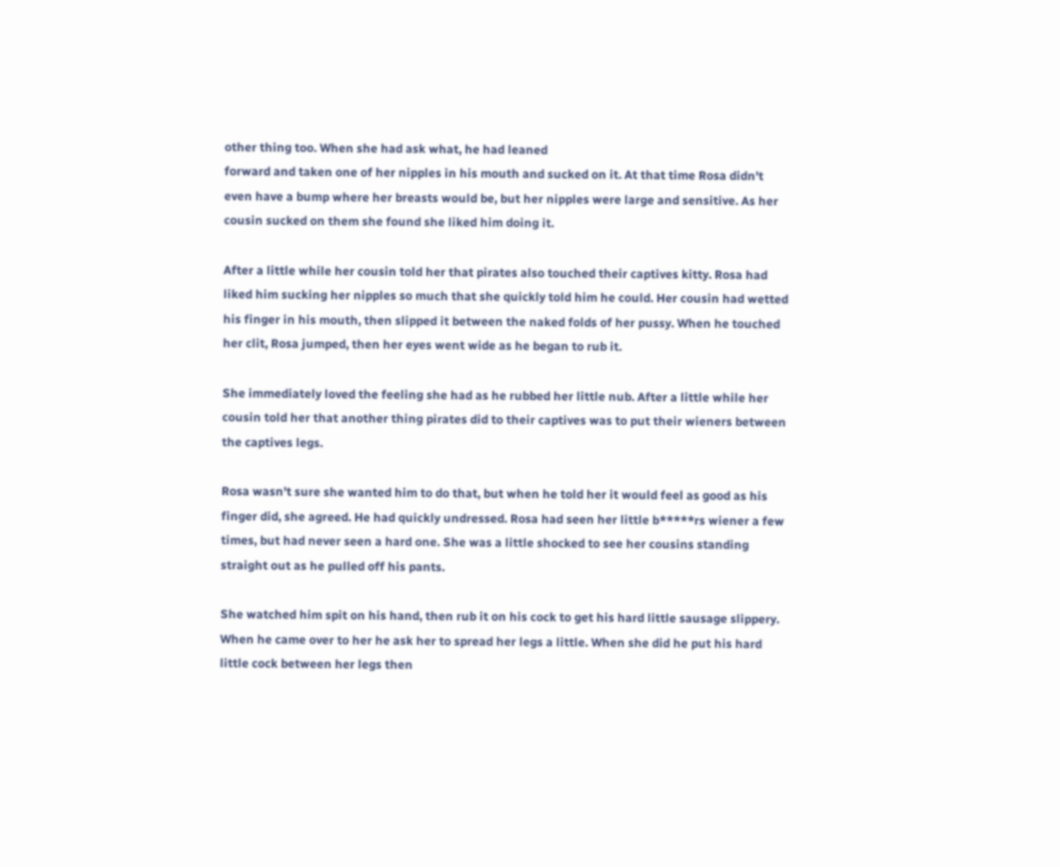other thing too. When she had ask what, he had leaned
forward and taken one of her nipples in his mouth and sucked on it. At that time Rosa didn't
even have a bump where her breasts would be, but her nipples were large and sensitive. As her
cousin sucked on them she found she liked him doing it.

After a little while her cousin told her that pirates also touched their captives kitty. Rosa had
liked him sucking her nipples so much that she quickly told him he could. Her cousin had wetted
his finger in his mouth, then slipped it between the naked folds of her pussy. When he touched
her clit, Rosa jumped, then her eyes went wide as he began to rub it.

She immediately loved the feeling she had as he rubbed her little nub. After a little while her
cousin told her that another thing pirates did to their captives was to put their wieners between
the captives legs.

Rosa wasn't sure she wanted him to do that, but when he told her it would feel as good as his
finger did, she agreed. He had quickly undressed. Rosa had seen her little b*****rs wiener a few
times, but had never seen a hard one. She was a little shocked to see her cousins standing
straight out as he pulled off his pants.

She watched him spit on his hand, then rub it on his cock to get his hard little sausage slippery.
When he came over to her he ask her to spread her legs a little. When she did he put his hard
little cock between her legs then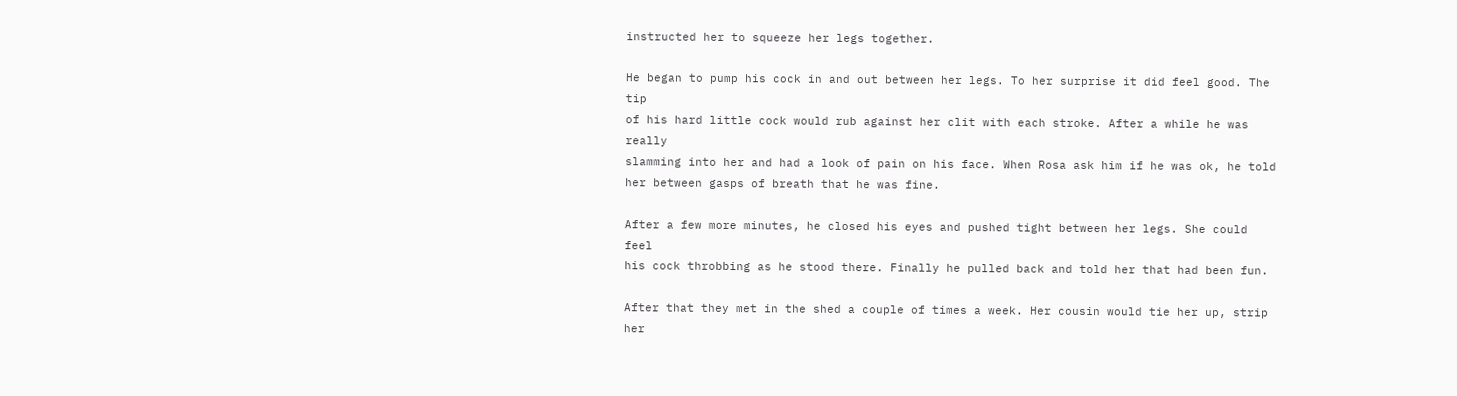instructed her to squeeze her legs together.

He began to pump his cock in and out between her legs. To her surprise it did feel good. The tip
of his hard little cock would rub against her clit with each stroke. After a while he was really
slamming into her and had a look of pain on his face. When Rosa ask him if he was ok, he told
her between gasps of breath that he was fine.

After a few more minutes, he closed his eyes and pushed tight between her legs. She could feel
his cock throbbing as he stood there. Finally he pulled back and told her that had been fun.

After that they met in the shed a couple of times a week. Her cousin would tie her up, strip her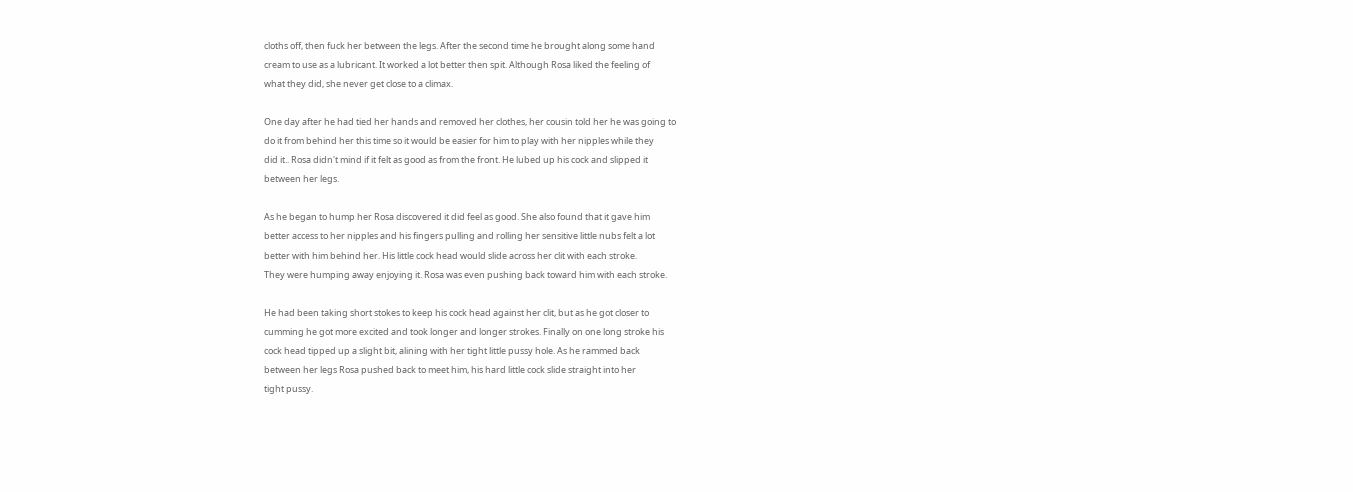cloths off, then fuck her between the legs. After the second time he brought along some hand
cream to use as a lubricant. It worked a lot better then spit. Although Rosa liked the feeling of
what they did, she never get close to a climax.

One day after he had tied her hands and removed her clothes, her cousin told her he was going to
do it from behind her this time so it would be easier for him to play with her nipples while they
did it.. Rosa didn't mind if it felt as good as from the front. He lubed up his cock and slipped it
between her legs.

As he began to hump her Rosa discovered it did feel as good. She also found that it gave him
better access to her nipples and his fingers pulling and rolling her sensitive little nubs felt a lot
better with him behind her. His little cock head would slide across her clit with each stroke.
They were humping away enjoying it. Rosa was even pushing back toward him with each stroke.

He had been taking short stokes to keep his cock head against her clit, but as he got closer to
cumming he got more excited and took longer and longer strokes. Finally on one long stroke his
cock head tipped up a slight bit, alining with her tight little pussy hole. As he rammed back
between her legs Rosa pushed back to meet him, his hard little cock slide straight into her
tight pussy.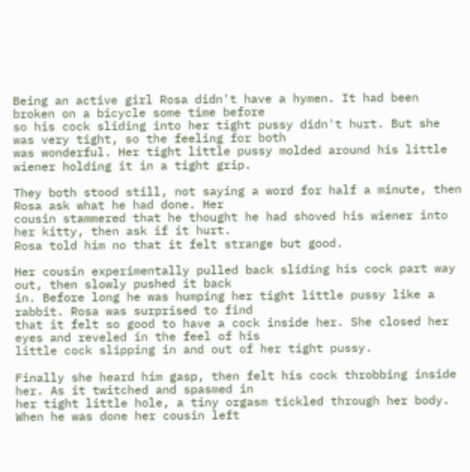Being an active girl Rosa didn't have a hymen. It had been broken on a bicycle some time before
so his cock sliding into her tight pussy didn't hurt. But she was very tight, so the feeling for both
was wonderful. Her tight little pussy molded around his little wiener holding it in a tight grip.

They both stood still, not saying a word for half a minute, then Rosa ask what he had done. Her
cousin stammered that he thought he had shoved his wiener into her kitty, then ask if it hurt.
Rosa told him no that it felt strange but good.

Her cousin experimentally pulled back sliding his cock part way out, then slowly pushed it back
in. Before long he was humping her tight little pussy like a rabbit. Rosa was surprised to find
that it felt so good to have a cock inside her. She closed her eyes and reveled in the feel of his
little cock slipping in and out of her tight pussy.

Finally she heard him gasp, then felt his cock throbbing inside her. As it twitched and spasmed in
her tight little hole, a tiny orgasm tickled through her body. When he was done her cousin left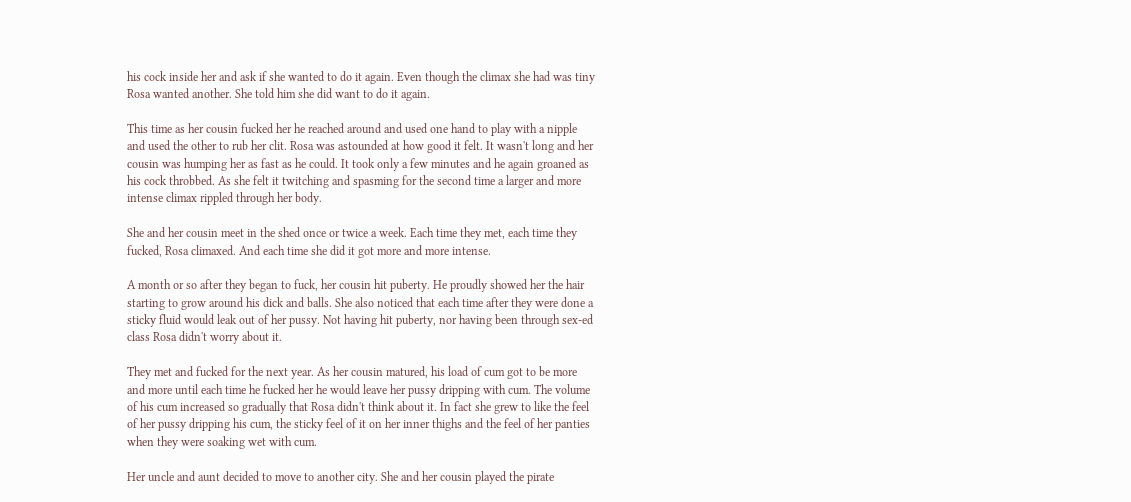his cock inside her and ask if she wanted to do it again. Even though the climax she had was tiny
Rosa wanted another. She told him she did want to do it again.

This time as her cousin fucked her he reached around and used one hand to play with a nipple
and used the other to rub her clit. Rosa was astounded at how good it felt. It wasn't long and her
cousin was humping her as fast as he could. It took only a few minutes and he again groaned as
his cock throbbed. As she felt it twitching and spasming for the second time a larger and more
intense climax rippled through her body.

She and her cousin meet in the shed once or twice a week. Each time they met, each time they
fucked, Rosa climaxed. And each time she did it got more and more intense.

A month or so after they began to fuck, her cousin hit puberty. He proudly showed her the hair
starting to grow around his dick and balls. She also noticed that each time after they were done a
sticky fluid would leak out of her pussy. Not having hit puberty, nor having been through sex-ed
class Rosa didn't worry about it.

They met and fucked for the next year. As her cousin matured, his load of cum got to be more
and more until each time he fucked her he would leave her pussy dripping with cum. The volume
of his cum increased so gradually that Rosa didn't think about it. In fact she grew to like the feel
of her pussy dripping his cum, the sticky feel of it on her inner thighs and the feel of her panties
when they were soaking wet with cum.

Her uncle and aunt decided to move to another city. She and her cousin played the pirate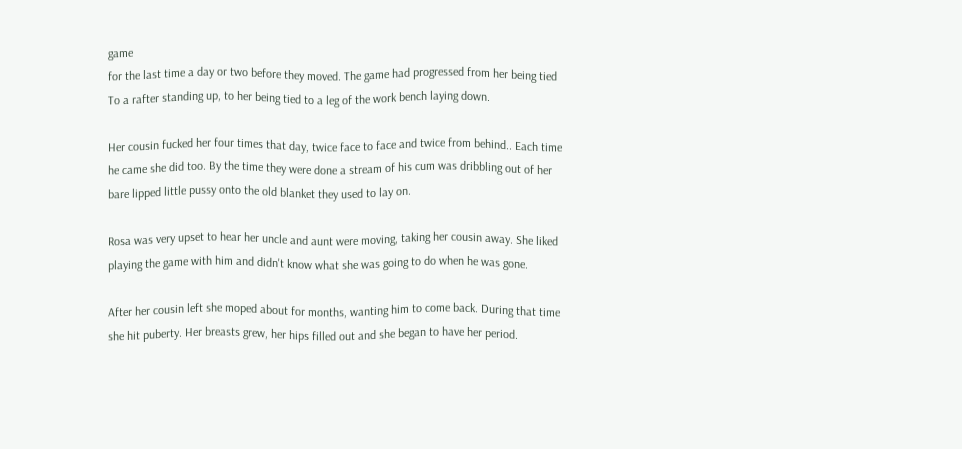game
for the last time a day or two before they moved. The game had progressed from her being tied
To a rafter standing up, to her being tied to a leg of the work bench laying down.

Her cousin fucked her four times that day, twice face to face and twice from behind.. Each time
he came she did too. By the time they were done a stream of his cum was dribbling out of her
bare lipped little pussy onto the old blanket they used to lay on.

Rosa was very upset to hear her uncle and aunt were moving, taking her cousin away. She liked
playing the game with him and didn't know what she was going to do when he was gone.

After her cousin left she moped about for months, wanting him to come back. During that time
she hit puberty. Her breasts grew, her hips filled out and she began to have her period.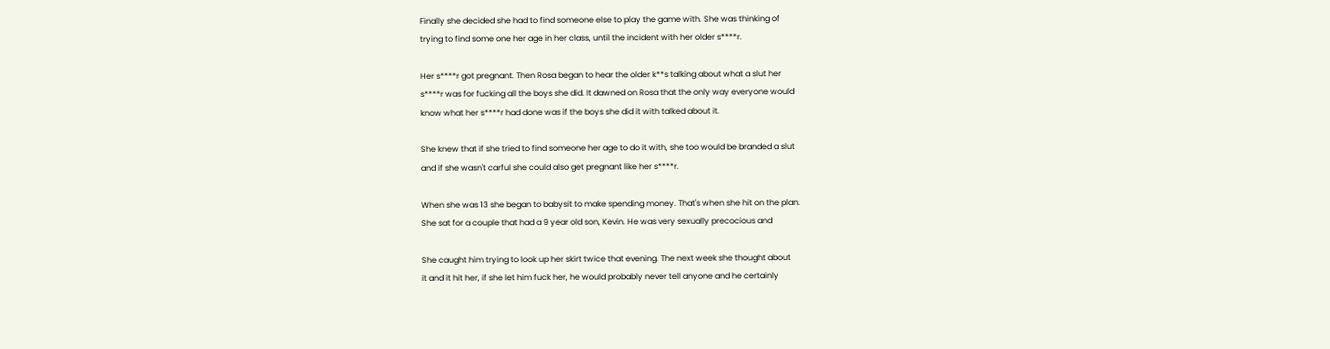Finally she decided she had to find someone else to play the game with. She was thinking of
trying to find some one her age in her class, until the incident with her older s****r.

Her s****r got pregnant. Then Rosa began to hear the older k**s talking about what a slut her
s****r was for fucking all the boys she did. It dawned on Rosa that the only way everyone would
know what her s****r had done was if the boys she did it with talked about it.

She knew that if she tried to find someone her age to do it with, she too would be branded a slut
and if she wasn't carful she could also get pregnant like her s****r.

When she was 13 she began to babysit to make spending money. That's when she hit on the plan.
She sat for a couple that had a 9 year old son, Kevin. He was very sexually precocious and

She caught him trying to look up her skirt twice that evening. The next week she thought about
it and it hit her, if she let him fuck her, he would probably never tell anyone and he certainly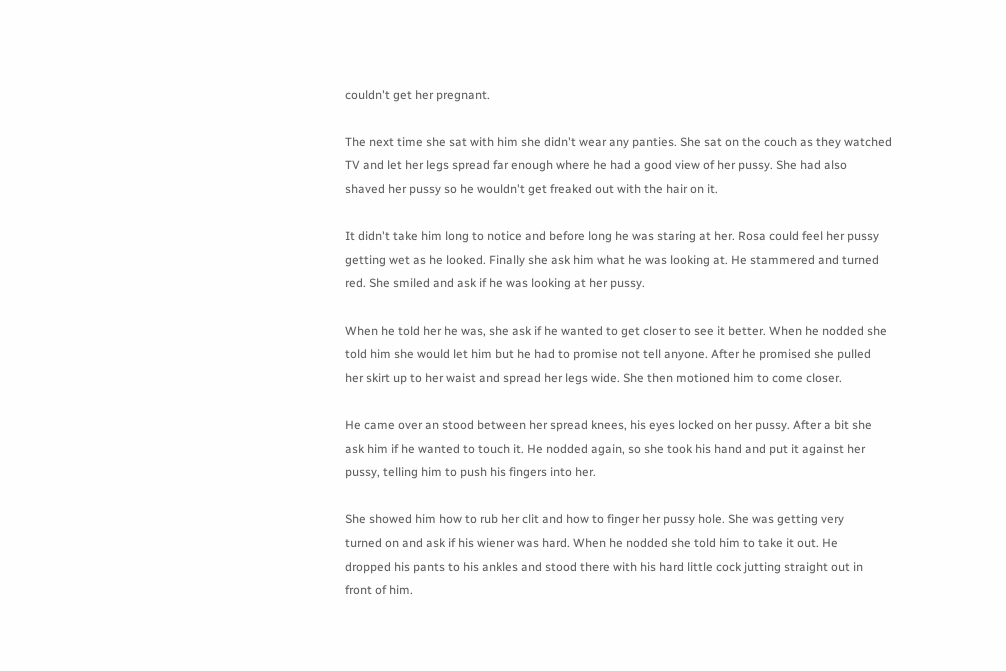couldn't get her pregnant.

The next time she sat with him she didn't wear any panties. She sat on the couch as they watched
TV and let her legs spread far enough where he had a good view of her pussy. She had also
shaved her pussy so he wouldn't get freaked out with the hair on it.

It didn't take him long to notice and before long he was staring at her. Rosa could feel her pussy
getting wet as he looked. Finally she ask him what he was looking at. He stammered and turned
red. She smiled and ask if he was looking at her pussy.

When he told her he was, she ask if he wanted to get closer to see it better. When he nodded she
told him she would let him but he had to promise not tell anyone. After he promised she pulled
her skirt up to her waist and spread her legs wide. She then motioned him to come closer.

He came over an stood between her spread knees, his eyes locked on her pussy. After a bit she
ask him if he wanted to touch it. He nodded again, so she took his hand and put it against her
pussy, telling him to push his fingers into her.

She showed him how to rub her clit and how to finger her pussy hole. She was getting very
turned on and ask if his wiener was hard. When he nodded she told him to take it out. He
dropped his pants to his ankles and stood there with his hard little cock jutting straight out in
front of him.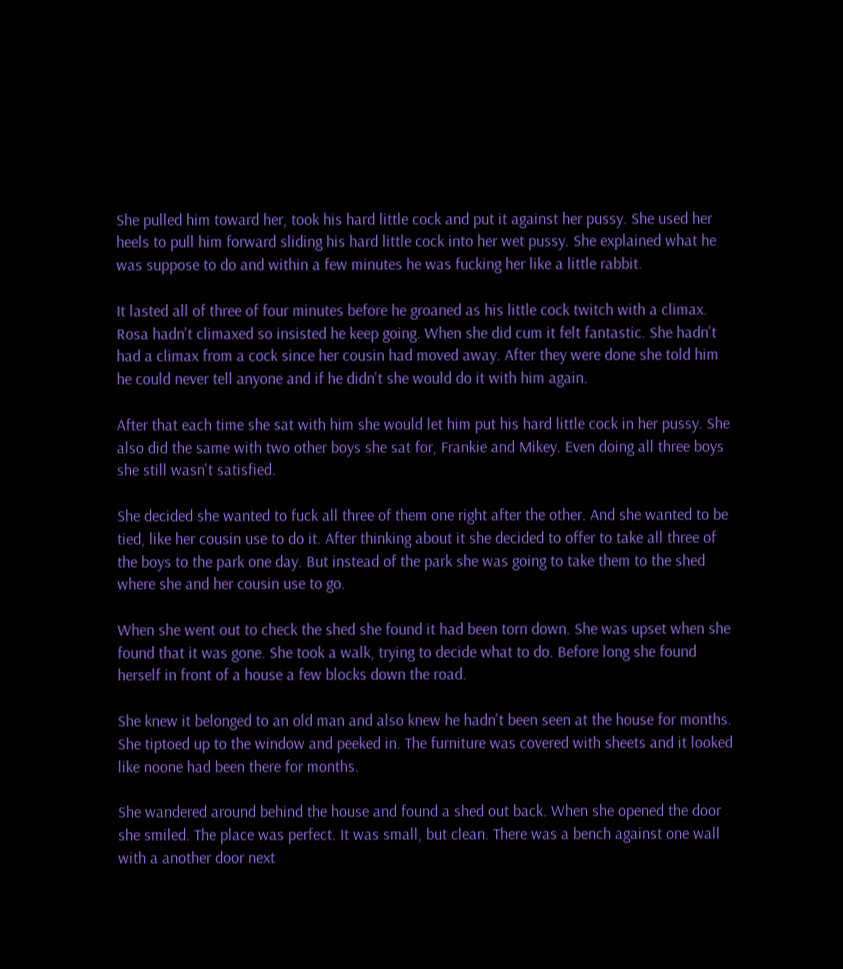She pulled him toward her, took his hard little cock and put it against her pussy. She used her
heels to pull him forward sliding his hard little cock into her wet pussy. She explained what he
was suppose to do and within a few minutes he was fucking her like a little rabbit.

It lasted all of three of four minutes before he groaned as his little cock twitch with a climax.
Rosa hadn't climaxed so insisted he keep going. When she did cum it felt fantastic. She hadn't
had a climax from a cock since her cousin had moved away. After they were done she told him
he could never tell anyone and if he didn't she would do it with him again.

After that each time she sat with him she would let him put his hard little cock in her pussy. She
also did the same with two other boys she sat for, Frankie and Mikey. Even doing all three boys
she still wasn't satisfied.

She decided she wanted to fuck all three of them one right after the other. And she wanted to be
tied, like her cousin use to do it. After thinking about it she decided to offer to take all three of
the boys to the park one day. But instead of the park she was going to take them to the shed
where she and her cousin use to go.

When she went out to check the shed she found it had been torn down. She was upset when she
found that it was gone. She took a walk, trying to decide what to do. Before long she found
herself in front of a house a few blocks down the road.

She knew it belonged to an old man and also knew he hadn't been seen at the house for months.
She tiptoed up to the window and peeked in. The furniture was covered with sheets and it looked
like noone had been there for months.

She wandered around behind the house and found a shed out back. When she opened the door
she smiled. The place was perfect. It was small, but clean. There was a bench against one wall
with a another door next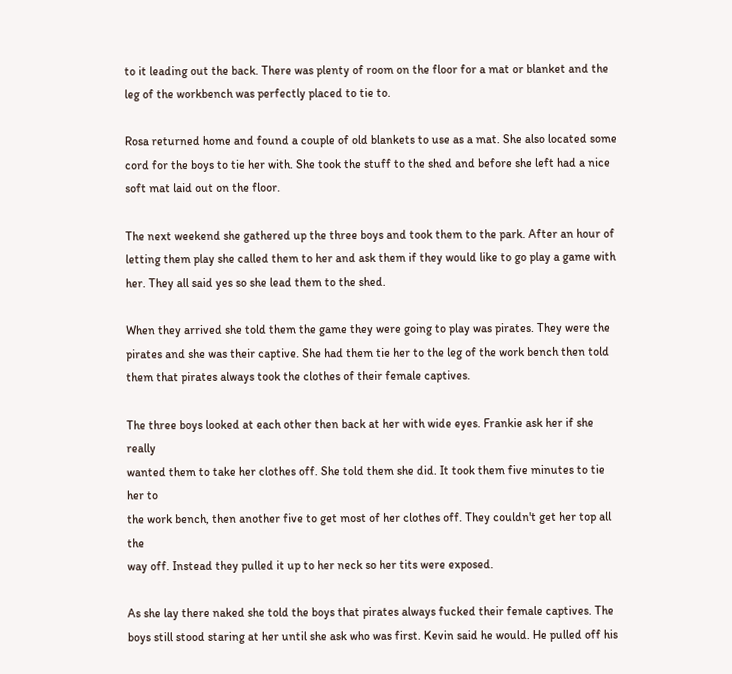to it leading out the back. There was plenty of room on the floor for a mat or blanket and the leg of the workbench was perfectly placed to tie to.

Rosa returned home and found a couple of old blankets to use as a mat. She also located some
cord for the boys to tie her with. She took the stuff to the shed and before she left had a nice
soft mat laid out on the floor.

The next weekend she gathered up the three boys and took them to the park. After an hour of
letting them play she called them to her and ask them if they would like to go play a game with
her. They all said yes so she lead them to the shed.

When they arrived she told them the game they were going to play was pirates. They were the
pirates and she was their captive. She had them tie her to the leg of the work bench then told
them that pirates always took the clothes of their female captives.

The three boys looked at each other then back at her with wide eyes. Frankie ask her if she really
wanted them to take her clothes off. She told them she did. It took them five minutes to tie her to
the work bench, then another five to get most of her clothes off. They couldn't get her top all the
way off. Instead they pulled it up to her neck so her tits were exposed.

As she lay there naked she told the boys that pirates always fucked their female captives. The
boys still stood staring at her until she ask who was first. Kevin said he would. He pulled off his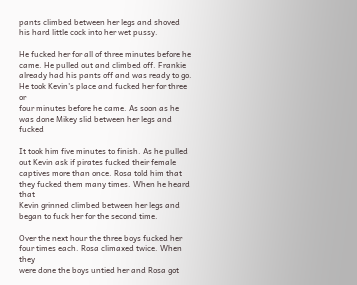pants climbed between her legs and shoved his hard little cock into her wet pussy.

He fucked her for all of three minutes before he came. He pulled out and climbed off. Frankie
already had his pants off and was ready to go. He took Kevin's place and fucked her for three or
four minutes before he came. As soon as he was done Mikey slid between her legs and fucked

It took him five minutes to finish. As he pulled out Kevin ask if pirates fucked their female
captives more than once. Rosa told him that they fucked them many times. When he heard that
Kevin grinned climbed between her legs and began to fuck her for the second time.

Over the next hour the three boys fucked her four times each. Rosa climaxed twice. When they
were done the boys untied her and Rosa got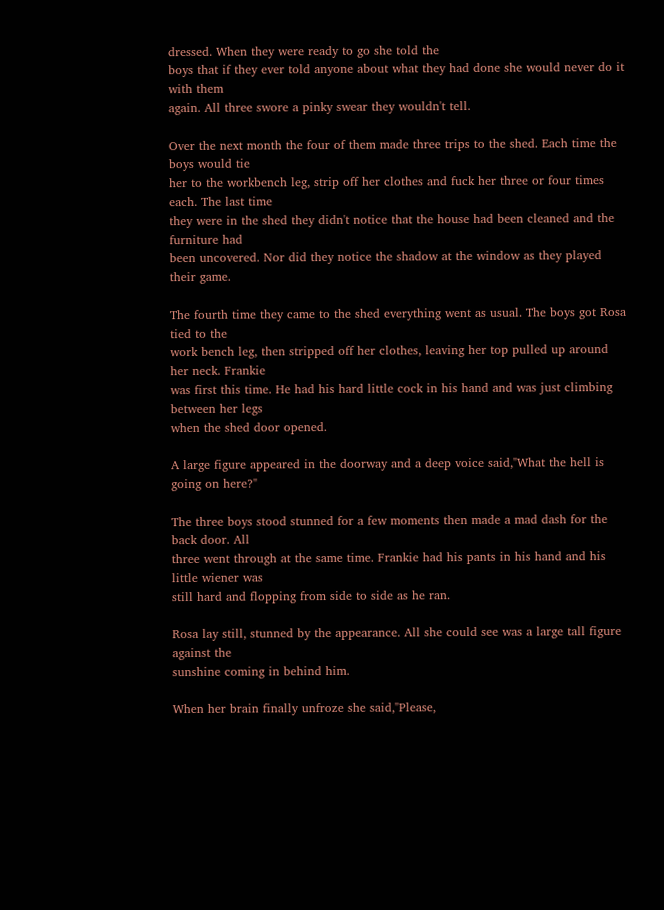dressed. When they were ready to go she told the
boys that if they ever told anyone about what they had done she would never do it with them
again. All three swore a pinky swear they wouldn't tell.

Over the next month the four of them made three trips to the shed. Each time the boys would tie
her to the workbench leg, strip off her clothes and fuck her three or four times each. The last time
they were in the shed they didn't notice that the house had been cleaned and the furniture had
been uncovered. Nor did they notice the shadow at the window as they played their game.

The fourth time they came to the shed everything went as usual. The boys got Rosa tied to the
work bench leg, then stripped off her clothes, leaving her top pulled up around her neck. Frankie
was first this time. He had his hard little cock in his hand and was just climbing between her legs
when the shed door opened.

A large figure appeared in the doorway and a deep voice said,"What the hell is going on here?"

The three boys stood stunned for a few moments then made a mad dash for the back door. All
three went through at the same time. Frankie had his pants in his hand and his little wiener was
still hard and flopping from side to side as he ran.

Rosa lay still, stunned by the appearance. All she could see was a large tall figure against the
sunshine coming in behind him.

When her brain finally unfroze she said,"Please,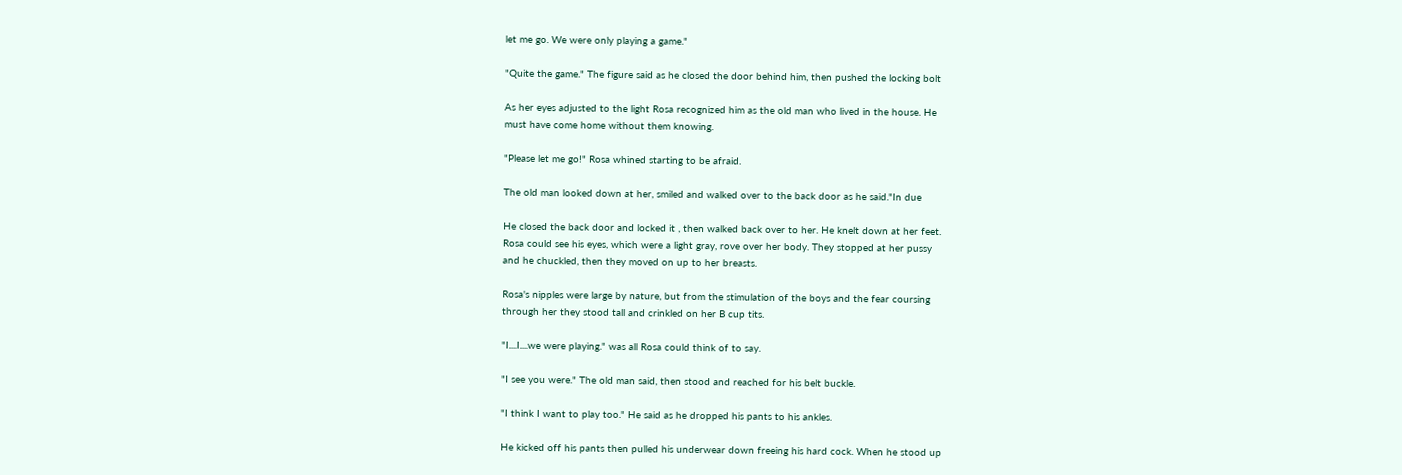let me go. We were only playing a game."

"Quite the game." The figure said as he closed the door behind him, then pushed the locking bolt

As her eyes adjusted to the light Rosa recognized him as the old man who lived in the house. He
must have come home without them knowing.

"Please let me go!" Rosa whined starting to be afraid.

The old man looked down at her, smiled and walked over to the back door as he said."In due

He closed the back door and locked it , then walked back over to her. He knelt down at her feet.
Rosa could see his eyes, which were a light gray, rove over her body. They stopped at her pussy
and he chuckled, then they moved on up to her breasts.

Rosa's nipples were large by nature, but from the stimulation of the boys and the fear coursing
through her they stood tall and crinkled on her B cup tits.

"I....I....we were playing." was all Rosa could think of to say.

"I see you were." The old man said, then stood and reached for his belt buckle.

"I think I want to play too." He said as he dropped his pants to his ankles.

He kicked off his pants then pulled his underwear down freeing his hard cock. When he stood up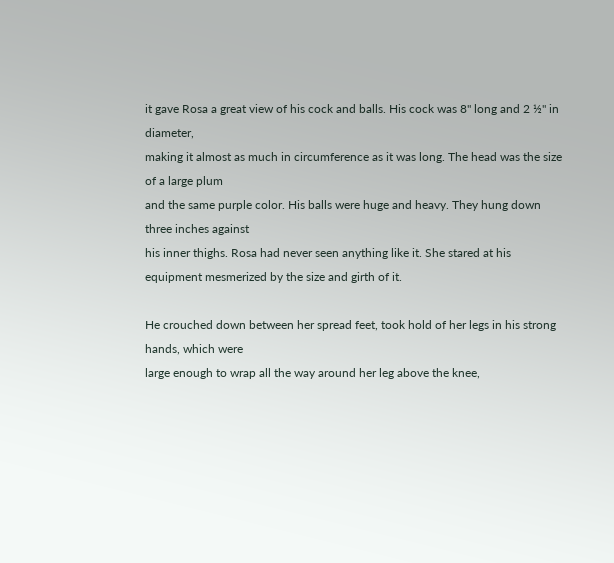it gave Rosa a great view of his cock and balls. His cock was 8" long and 2 ½" in diameter,
making it almost as much in circumference as it was long. The head was the size of a large plum
and the same purple color. His balls were huge and heavy. They hung down three inches against
his inner thighs. Rosa had never seen anything like it. She stared at his equipment mesmerized by the size and girth of it.

He crouched down between her spread feet, took hold of her legs in his strong hands, which were
large enough to wrap all the way around her leg above the knee,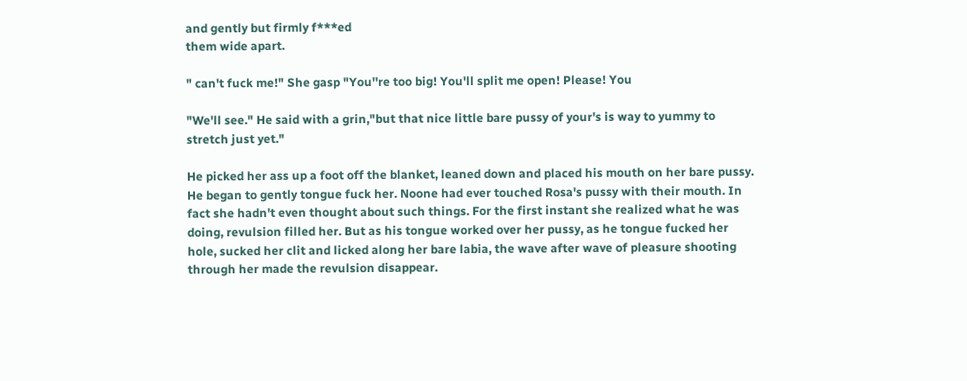and gently but firmly f***ed
them wide apart.

" can't fuck me!" She gasp "You''re too big! You'll split me open! Please! You

"We'll see." He said with a grin,"but that nice little bare pussy of your's is way to yummy to
stretch just yet."

He picked her ass up a foot off the blanket, leaned down and placed his mouth on her bare pussy.
He began to gently tongue fuck her. Noone had ever touched Rosa's pussy with their mouth. In
fact she hadn't even thought about such things. For the first instant she realized what he was
doing, revulsion filled her. But as his tongue worked over her pussy, as he tongue fucked her
hole, sucked her clit and licked along her bare labia, the wave after wave of pleasure shooting
through her made the revulsion disappear.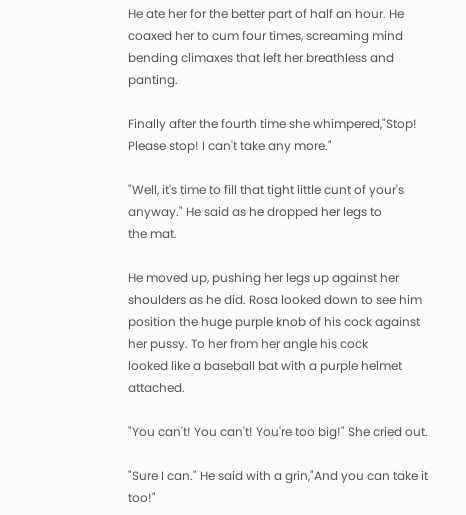He ate her for the better part of half an hour. He coaxed her to cum four times, screaming mind
bending climaxes that left her breathless and panting.

Finally after the fourth time she whimpered,"Stop! Please stop! I can't take any more."

"Well, it's time to fill that tight little cunt of your's anyway." He said as he dropped her legs to
the mat.

He moved up, pushing her legs up against her shoulders as he did. Rosa looked down to see him
position the huge purple knob of his cock against her pussy. To her from her angle his cock
looked like a baseball bat with a purple helmet attached.

"You can't! You can't! You're too big!" She cried out.

"Sure I can." He said with a grin,"And you can take it too!"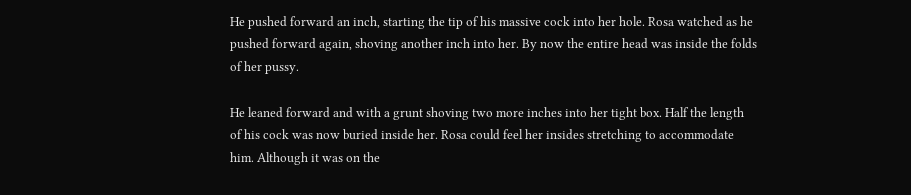He pushed forward an inch, starting the tip of his massive cock into her hole. Rosa watched as he
pushed forward again, shoving another inch into her. By now the entire head was inside the folds
of her pussy.

He leaned forward and with a grunt shoving two more inches into her tight box. Half the length
of his cock was now buried inside her. Rosa could feel her insides stretching to accommodate
him. Although it was on the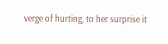verge of hurting, to her surprise it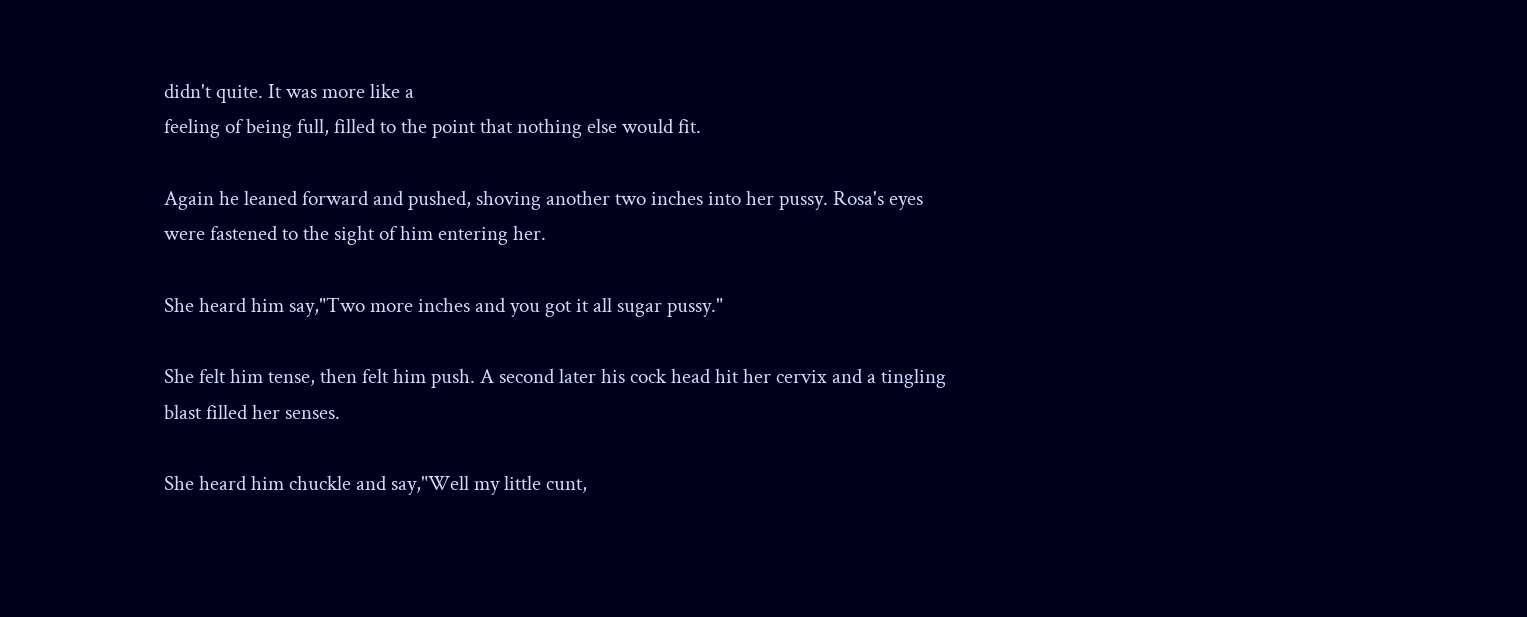didn't quite. It was more like a
feeling of being full, filled to the point that nothing else would fit.

Again he leaned forward and pushed, shoving another two inches into her pussy. Rosa's eyes
were fastened to the sight of him entering her.

She heard him say,"Two more inches and you got it all sugar pussy."

She felt him tense, then felt him push. A second later his cock head hit her cervix and a tingling
blast filled her senses.

She heard him chuckle and say,"Well my little cunt,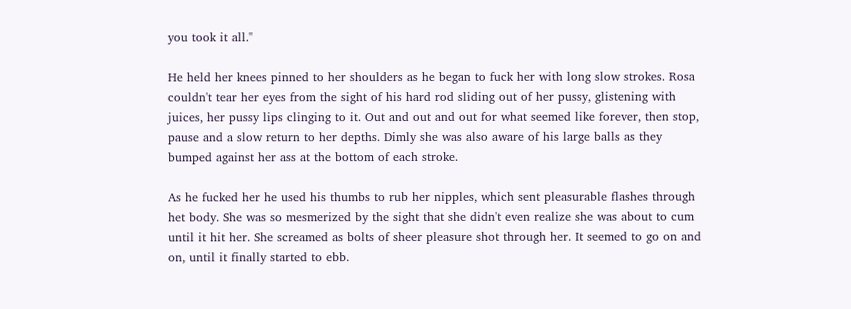you took it all."

He held her knees pinned to her shoulders as he began to fuck her with long slow strokes. Rosa
couldn't tear her eyes from the sight of his hard rod sliding out of her pussy, glistening with
juices, her pussy lips clinging to it. Out and out and out for what seemed like forever, then stop,
pause and a slow return to her depths. Dimly she was also aware of his large balls as they
bumped against her ass at the bottom of each stroke.

As he fucked her he used his thumbs to rub her nipples, which sent pleasurable flashes through
het body. She was so mesmerized by the sight that she didn't even realize she was about to cum
until it hit her. She screamed as bolts of sheer pleasure shot through her. It seemed to go on and
on, until it finally started to ebb.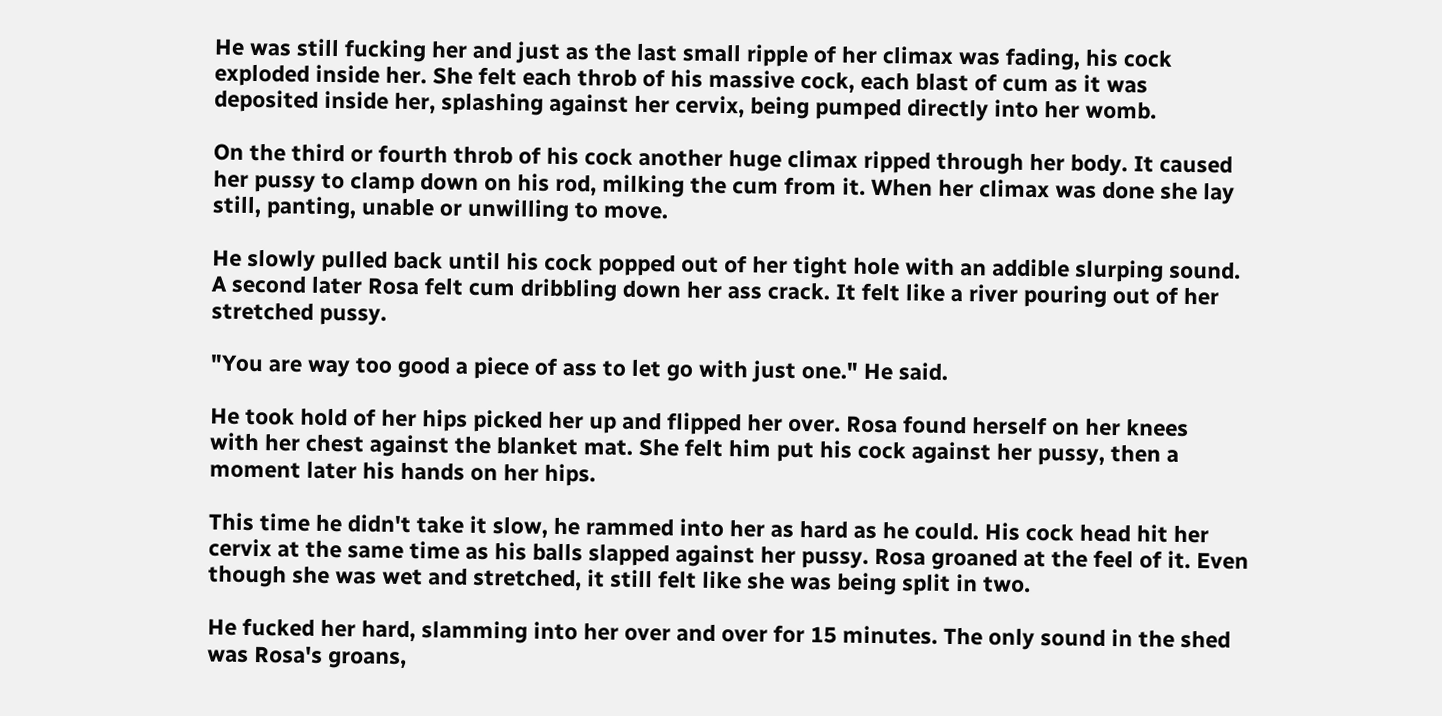He was still fucking her and just as the last small ripple of her climax was fading, his cock
exploded inside her. She felt each throb of his massive cock, each blast of cum as it was
deposited inside her, splashing against her cervix, being pumped directly into her womb.

On the third or fourth throb of his cock another huge climax ripped through her body. It caused
her pussy to clamp down on his rod, milking the cum from it. When her climax was done she lay
still, panting, unable or unwilling to move.

He slowly pulled back until his cock popped out of her tight hole with an addible slurping sound.
A second later Rosa felt cum dribbling down her ass crack. It felt like a river pouring out of her
stretched pussy.

"You are way too good a piece of ass to let go with just one." He said.

He took hold of her hips picked her up and flipped her over. Rosa found herself on her knees
with her chest against the blanket mat. She felt him put his cock against her pussy, then a
moment later his hands on her hips.

This time he didn't take it slow, he rammed into her as hard as he could. His cock head hit her
cervix at the same time as his balls slapped against her pussy. Rosa groaned at the feel of it. Even
though she was wet and stretched, it still felt like she was being split in two.

He fucked her hard, slamming into her over and over for 15 minutes. The only sound in the shed
was Rosa's groans,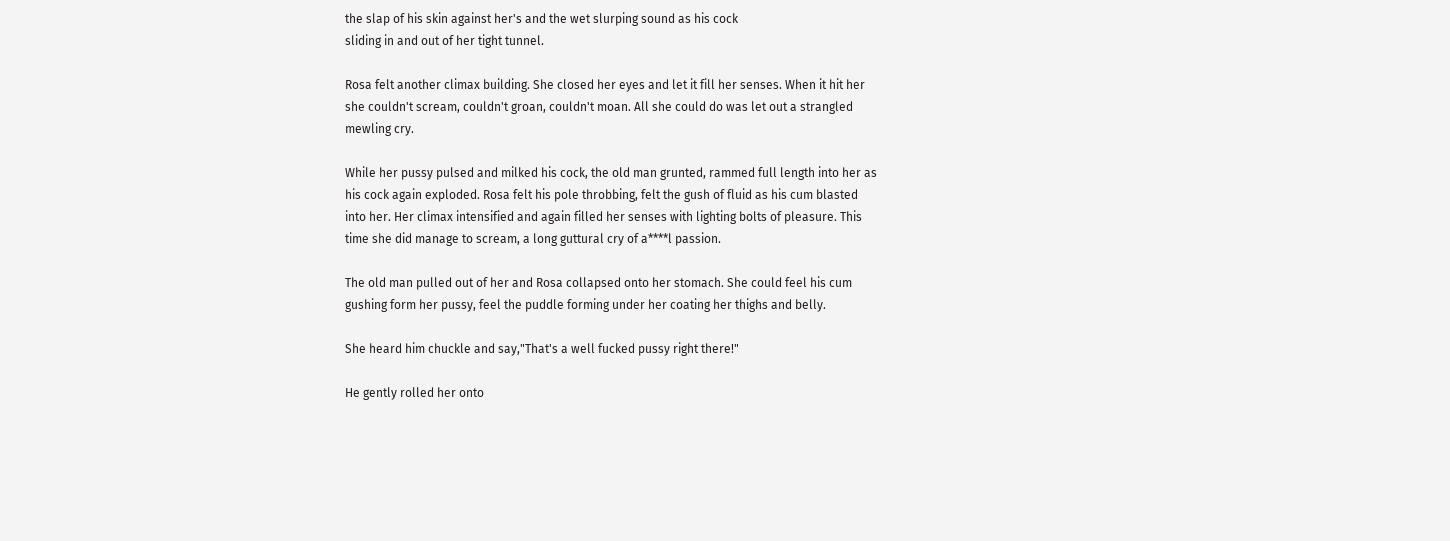the slap of his skin against her's and the wet slurping sound as his cock
sliding in and out of her tight tunnel.

Rosa felt another climax building. She closed her eyes and let it fill her senses. When it hit her
she couldn't scream, couldn't groan, couldn't moan. All she could do was let out a strangled
mewling cry.

While her pussy pulsed and milked his cock, the old man grunted, rammed full length into her as
his cock again exploded. Rosa felt his pole throbbing, felt the gush of fluid as his cum blasted
into her. Her climax intensified and again filled her senses with lighting bolts of pleasure. This
time she did manage to scream, a long guttural cry of a****l passion.

The old man pulled out of her and Rosa collapsed onto her stomach. She could feel his cum
gushing form her pussy, feel the puddle forming under her coating her thighs and belly.

She heard him chuckle and say,"That's a well fucked pussy right there!"

He gently rolled her onto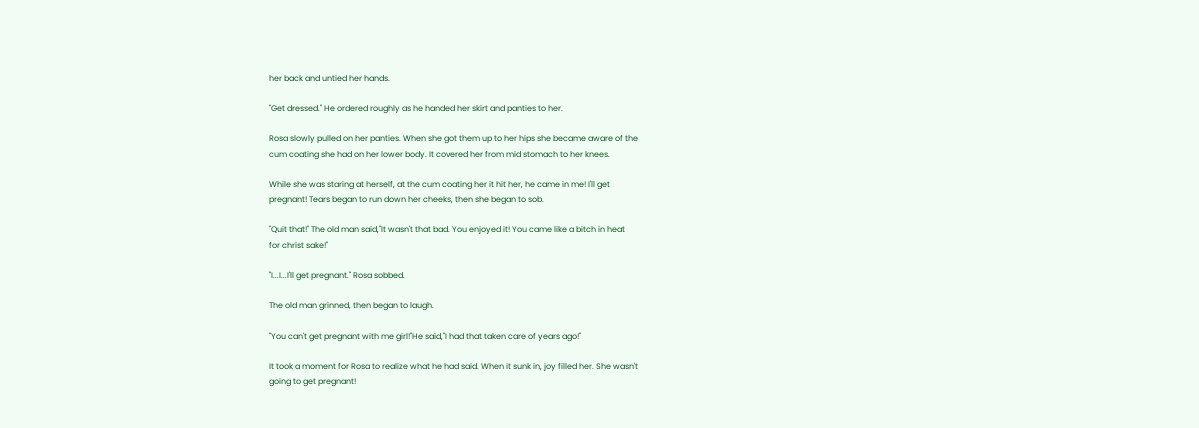her back and untied her hands.

"Get dressed." He ordered roughly as he handed her skirt and panties to her.

Rosa slowly pulled on her panties. When she got them up to her hips she became aware of the
cum coating she had on her lower body. It covered her from mid stomach to her knees.

While she was staring at herself, at the cum coating her it hit her, he came in me! I'll get
pregnant! Tears began to run down her cheeks, then she began to sob.

"Quit that!" The old man said,"It wasn't that bad. You enjoyed it! You came like a bitch in heat
for christ sake!"

"I...I...I'll get pregnant." Rosa sobbed.

The old man grinned, then began to laugh.

"You can't get pregnant with me girl!"He said,"I had that taken care of years ago!"

It took a moment for Rosa to realize what he had said. When it sunk in, joy filled her. She wasn't
going to get pregnant!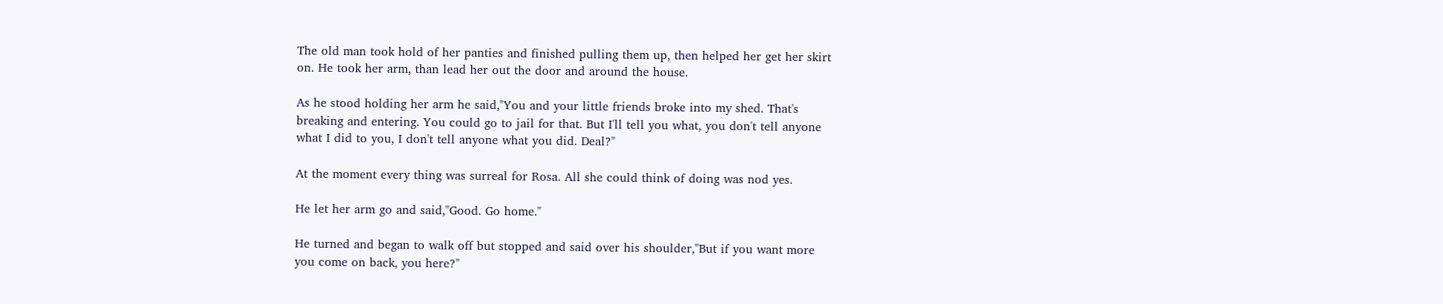The old man took hold of her panties and finished pulling them up, then helped her get her skirt
on. He took her arm, than lead her out the door and around the house.

As he stood holding her arm he said,"You and your little friends broke into my shed. That's
breaking and entering. You could go to jail for that. But I'll tell you what, you don't tell anyone
what I did to you, I don't tell anyone what you did. Deal?"

At the moment every thing was surreal for Rosa. All she could think of doing was nod yes.

He let her arm go and said,"Good. Go home."

He turned and began to walk off but stopped and said over his shoulder,"But if you want more
you come on back, you here?"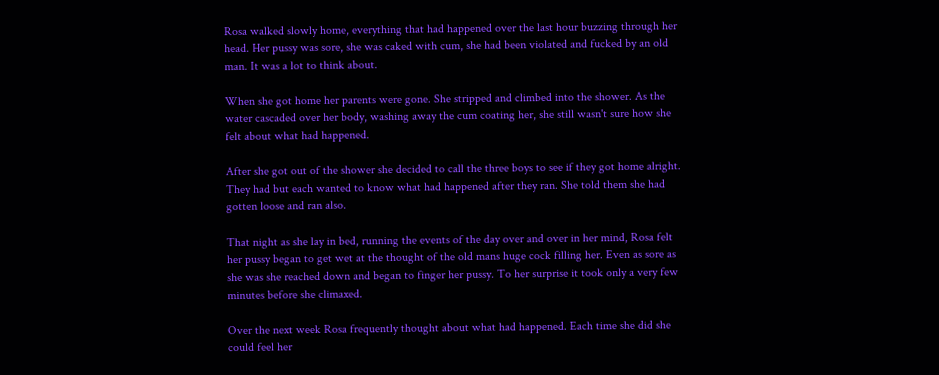Rosa walked slowly home, everything that had happened over the last hour buzzing through her
head. Her pussy was sore, she was caked with cum, she had been violated and fucked by an old
man. It was a lot to think about.

When she got home her parents were gone. She stripped and climbed into the shower. As the
water cascaded over her body, washing away the cum coating her, she still wasn't sure how she
felt about what had happened.

After she got out of the shower she decided to call the three boys to see if they got home alright.
They had but each wanted to know what had happened after they ran. She told them she had
gotten loose and ran also.

That night as she lay in bed, running the events of the day over and over in her mind, Rosa felt
her pussy began to get wet at the thought of the old mans huge cock filling her. Even as sore as
she was she reached down and began to finger her pussy. To her surprise it took only a very few
minutes before she climaxed.

Over the next week Rosa frequently thought about what had happened. Each time she did she
could feel her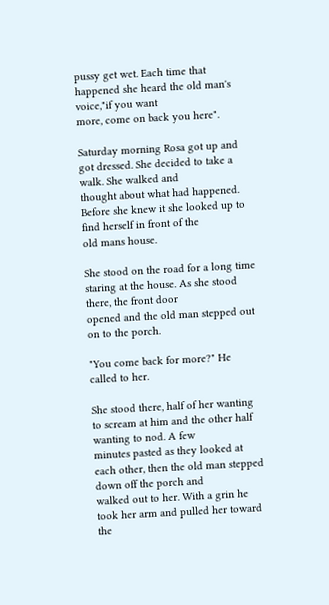pussy get wet. Each time that happened she heard the old man's voice,"if you want
more, come on back you here".

Saturday morning Rosa got up and got dressed. She decided to take a walk. She walked and
thought about what had happened. Before she knew it she looked up to find herself in front of the
old mans house.

She stood on the road for a long time staring at the house. As she stood there, the front door
opened and the old man stepped out on to the porch.

"You come back for more?" He called to her.

She stood there, half of her wanting to scream at him and the other half wanting to nod. A few
minutes pasted as they looked at each other, then the old man stepped down off the porch and
walked out to her. With a grin he took her arm and pulled her toward the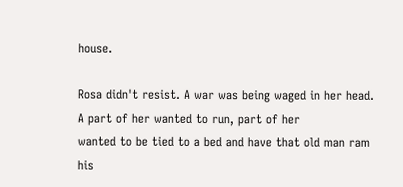house.

Rosa didn't resist. A war was being waged in her head. A part of her wanted to run, part of her
wanted to be tied to a bed and have that old man ram his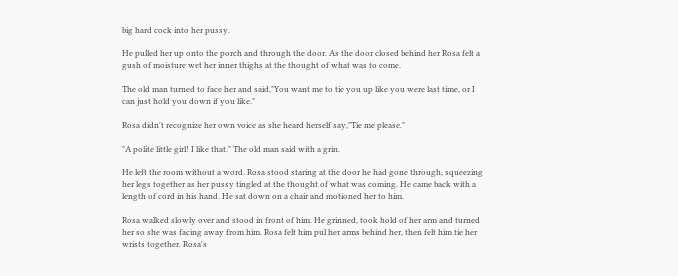big hard cock into her pussy.

He pulled her up onto the porch and through the door. As the door closed behind her Rosa felt a
gush of moisture wet her inner thighs at the thought of what was to come.

The old man turned to face her and said,"You want me to tie you up like you were last time, or I
can just hold you down if you like."

Rosa didn't recognize her own voice as she heard herself say,"Tie me please."

"A polite little girl! I like that." The old man said with a grin.

He left the room without a word. Rosa stood staring at the door he had gone through, squeezing
her legs together as her pussy tingled at the thought of what was coming. He came back with a
length of cord in his hand. He sat down on a chair and motioned her to him.

Rosa walked slowly over and stood in front of him. He grinned, took hold of her arm and turned
her so she was facing away from him. Rosa felt him pul her arms behind her, then felt him tie her
wrists together. Rosa's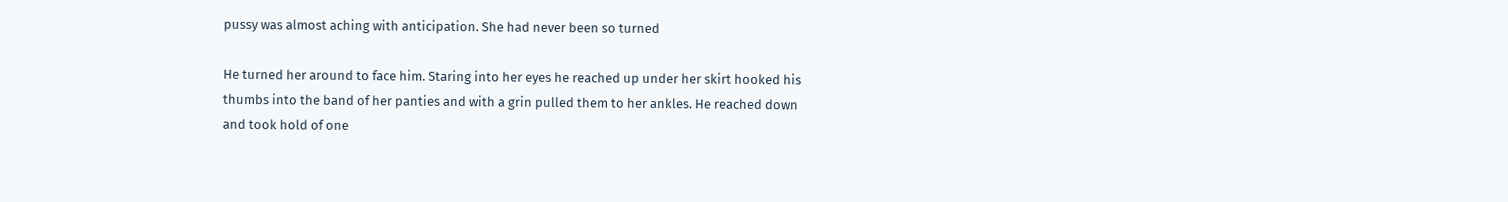pussy was almost aching with anticipation. She had never been so turned

He turned her around to face him. Staring into her eyes he reached up under her skirt hooked his
thumbs into the band of her panties and with a grin pulled them to her ankles. He reached down
and took hold of one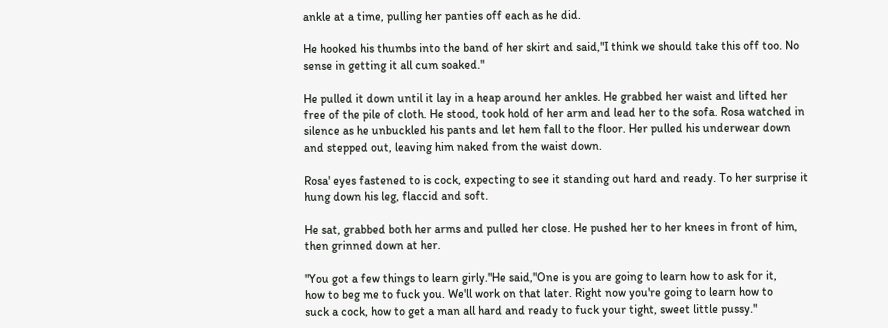ankle at a time, pulling her panties off each as he did.

He hooked his thumbs into the band of her skirt and said,"I think we should take this off too. No
sense in getting it all cum soaked."

He pulled it down until it lay in a heap around her ankles. He grabbed her waist and lifted her
free of the pile of cloth. He stood, took hold of her arm and lead her to the sofa. Rosa watched in
silence as he unbuckled his pants and let hem fall to the floor. Her pulled his underwear down
and stepped out, leaving him naked from the waist down.

Rosa' eyes fastened to is cock, expecting to see it standing out hard and ready. To her surprise it
hung down his leg, flaccid and soft.

He sat, grabbed both her arms and pulled her close. He pushed her to her knees in front of him,
then grinned down at her.

"You got a few things to learn girly."He said,"One is you are going to learn how to ask for it,
how to beg me to fuck you. We'll work on that later. Right now you're going to learn how to
suck a cock, how to get a man all hard and ready to fuck your tight, sweet little pussy."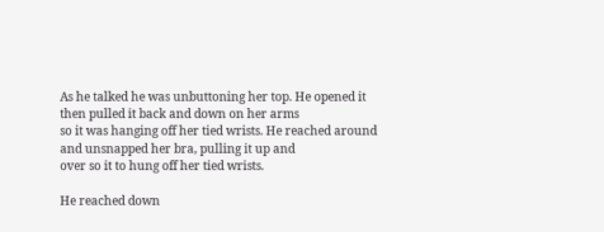As he talked he was unbuttoning her top. He opened it then pulled it back and down on her arms
so it was hanging off her tied wrists. He reached around and unsnapped her bra, pulling it up and
over so it to hung off her tied wrists.

He reached down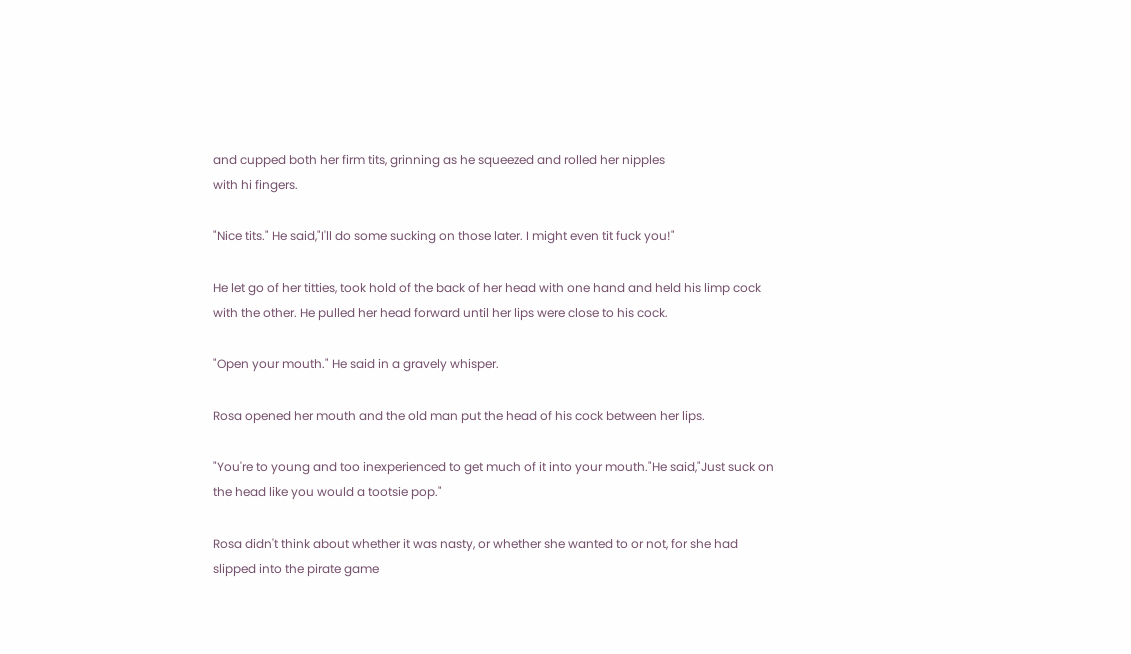and cupped both her firm tits, grinning as he squeezed and rolled her nipples
with hi fingers.

"Nice tits." He said,"I'll do some sucking on those later. I might even tit fuck you!"

He let go of her titties, took hold of the back of her head with one hand and held his limp cock
with the other. He pulled her head forward until her lips were close to his cock.

"Open your mouth." He said in a gravely whisper.

Rosa opened her mouth and the old man put the head of his cock between her lips.

"You're to young and too inexperienced to get much of it into your mouth."He said,"Just suck on
the head like you would a tootsie pop."

Rosa didn't think about whether it was nasty, or whether she wanted to or not, for she had
slipped into the pirate game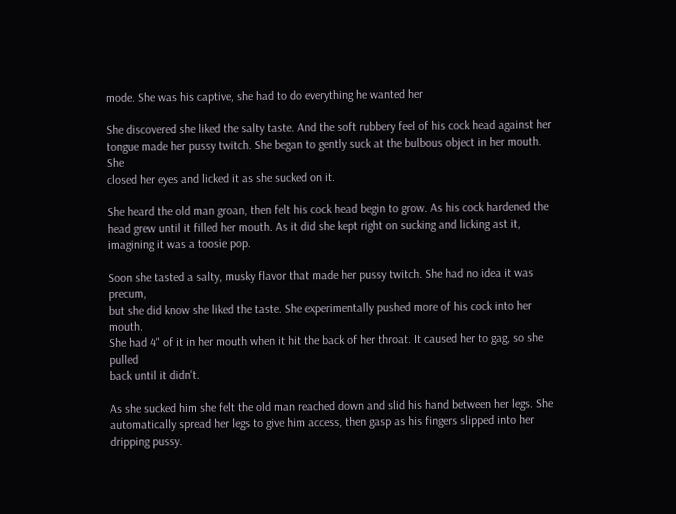mode. She was his captive, she had to do everything he wanted her

She discovered she liked the salty taste. And the soft rubbery feel of his cock head against her
tongue made her pussy twitch. She began to gently suck at the bulbous object in her mouth. She
closed her eyes and licked it as she sucked on it.

She heard the old man groan, then felt his cock head begin to grow. As his cock hardened the
head grew until it filled her mouth. As it did she kept right on sucking and licking ast it,
imagining it was a toosie pop.

Soon she tasted a salty, musky flavor that made her pussy twitch. She had no idea it was precum,
but she did know she liked the taste. She experimentally pushed more of his cock into her mouth.
She had 4" of it in her mouth when it hit the back of her throat. It caused her to gag, so she pulled
back until it didn't.

As she sucked him she felt the old man reached down and slid his hand between her legs. She
automatically spread her legs to give him access, then gasp as his fingers slipped into her
dripping pussy.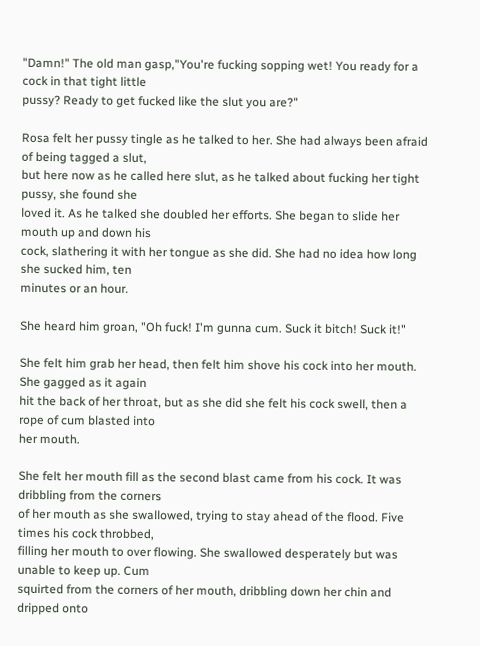"Damn!" The old man gasp,"You're fucking sopping wet! You ready for a cock in that tight little
pussy? Ready to get fucked like the slut you are?"

Rosa felt her pussy tingle as he talked to her. She had always been afraid of being tagged a slut,
but here now as he called here slut, as he talked about fucking her tight pussy, she found she
loved it. As he talked she doubled her efforts. She began to slide her mouth up and down his
cock, slathering it with her tongue as she did. She had no idea how long she sucked him, ten
minutes or an hour.

She heard him groan, "Oh fuck! I'm gunna cum. Suck it bitch! Suck it!"

She felt him grab her head, then felt him shove his cock into her mouth. She gagged as it again
hit the back of her throat, but as she did she felt his cock swell, then a rope of cum blasted into
her mouth.

She felt her mouth fill as the second blast came from his cock. It was dribbling from the corners
of her mouth as she swallowed, trying to stay ahead of the flood. Five times his cock throbbed,
filling her mouth to over flowing. She swallowed desperately but was unable to keep up. Cum
squirted from the corners of her mouth, dribbling down her chin and dripped onto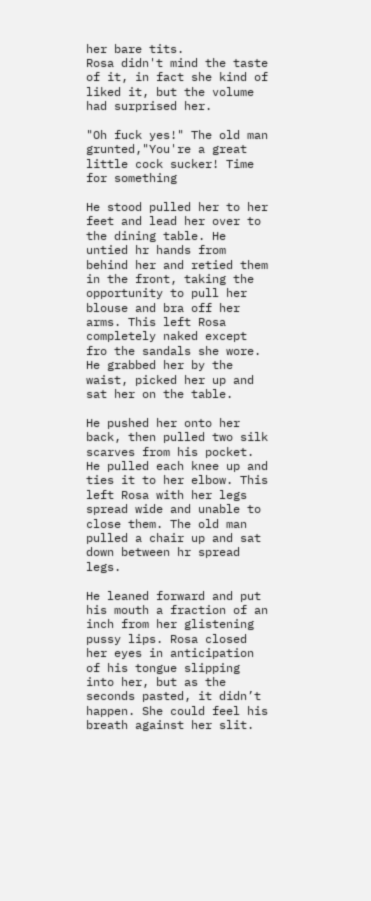her bare tits.
Rosa didn't mind the taste of it, in fact she kind of liked it, but the volume had surprised her.

"Oh fuck yes!" The old man grunted,"You're a great little cock sucker! Time for something

He stood pulled her to her feet and lead her over to the dining table. He untied hr hands from
behind her and retied them in the front, taking the opportunity to pull her blouse and bra off her
arms. This left Rosa completely naked except fro the sandals she wore. He grabbed her by the
waist, picked her up and sat her on the table.

He pushed her onto her back, then pulled two silk scarves from his pocket. He pulled each knee up and ties it to her elbow. This left Rosa with her legs spread wide and unable to close them. The old man pulled a chair up and sat down between hr spread legs.

He leaned forward and put his mouth a fraction of an inch from her glistening pussy lips. Rosa closed her eyes in anticipation of his tongue slipping into her, but as the seconds pasted, it didn’t happen. She could feel his breath against her slit.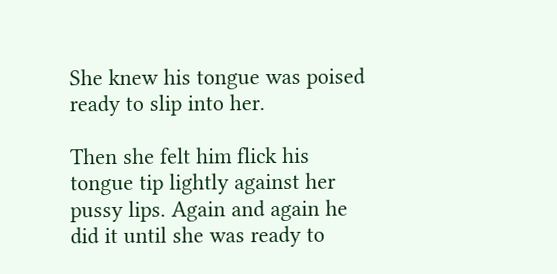She knew his tongue was poised ready to slip into her.

Then she felt him flick his tongue tip lightly against her pussy lips. Again and again he did it until she was ready to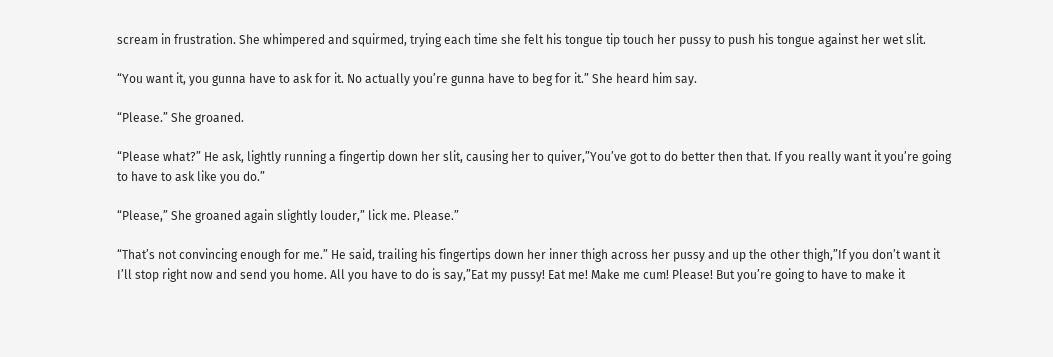scream in frustration. She whimpered and squirmed, trying each time she felt his tongue tip touch her pussy to push his tongue against her wet slit.

“You want it, you gunna have to ask for it. No actually you’re gunna have to beg for it.” She heard him say.

“Please.” She groaned.

“Please what?” He ask, lightly running a fingertip down her slit, causing her to quiver,”You’ve got to do better then that. If you really want it you’re going to have to ask like you do.”

“Please,” She groaned again slightly louder,” lick me. Please.”

“That’s not convincing enough for me.” He said, trailing his fingertips down her inner thigh across her pussy and up the other thigh,”If you don’t want it I’ll stop right now and send you home. All you have to do is say,”Eat my pussy! Eat me! Make me cum! Please! But you’re going to have to make it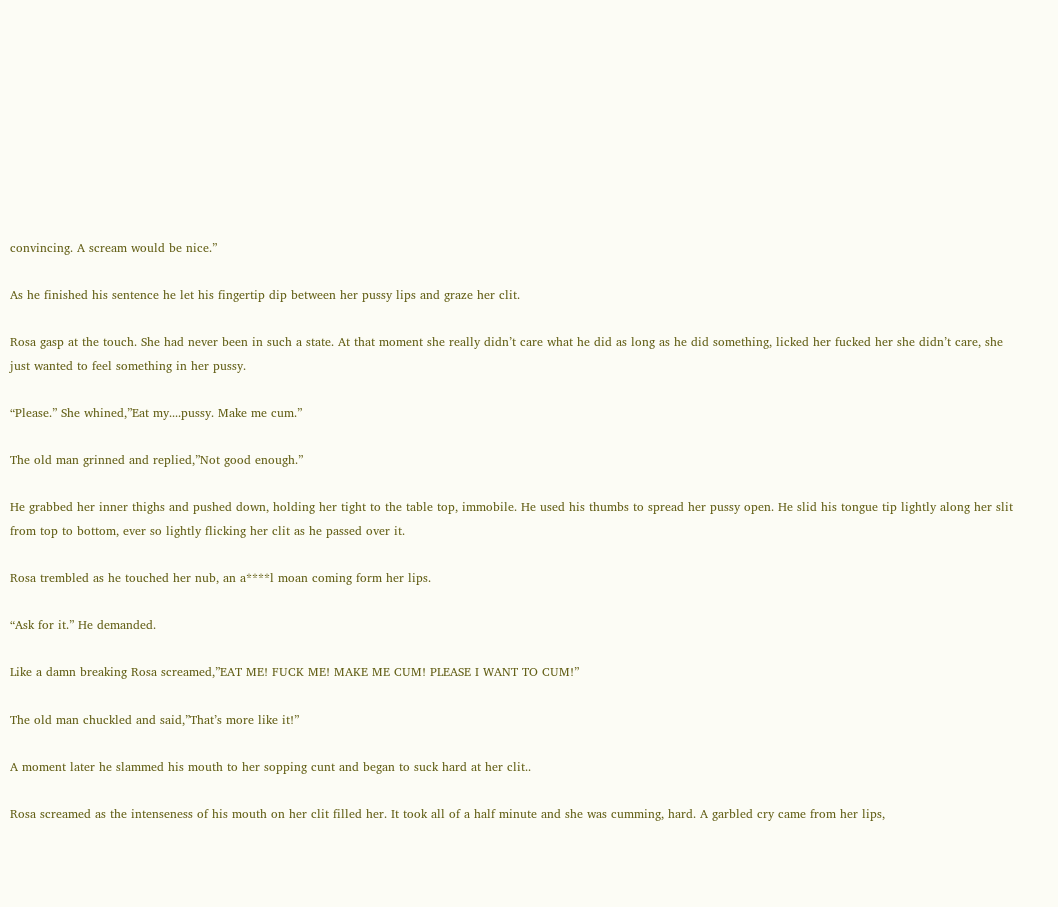convincing. A scream would be nice.”

As he finished his sentence he let his fingertip dip between her pussy lips and graze her clit.

Rosa gasp at the touch. She had never been in such a state. At that moment she really didn’t care what he did as long as he did something, licked her fucked her she didn’t care, she just wanted to feel something in her pussy.

“Please.” She whined,”Eat my....pussy. Make me cum.”

The old man grinned and replied,”Not good enough.”

He grabbed her inner thighs and pushed down, holding her tight to the table top, immobile. He used his thumbs to spread her pussy open. He slid his tongue tip lightly along her slit from top to bottom, ever so lightly flicking her clit as he passed over it.

Rosa trembled as he touched her nub, an a****l moan coming form her lips.

“Ask for it.” He demanded.

Like a damn breaking Rosa screamed,”EAT ME! FUCK ME! MAKE ME CUM! PLEASE I WANT TO CUM!”

The old man chuckled and said,”That’s more like it!”

A moment later he slammed his mouth to her sopping cunt and began to suck hard at her clit..

Rosa screamed as the intenseness of his mouth on her clit filled her. It took all of a half minute and she was cumming, hard. A garbled cry came from her lips,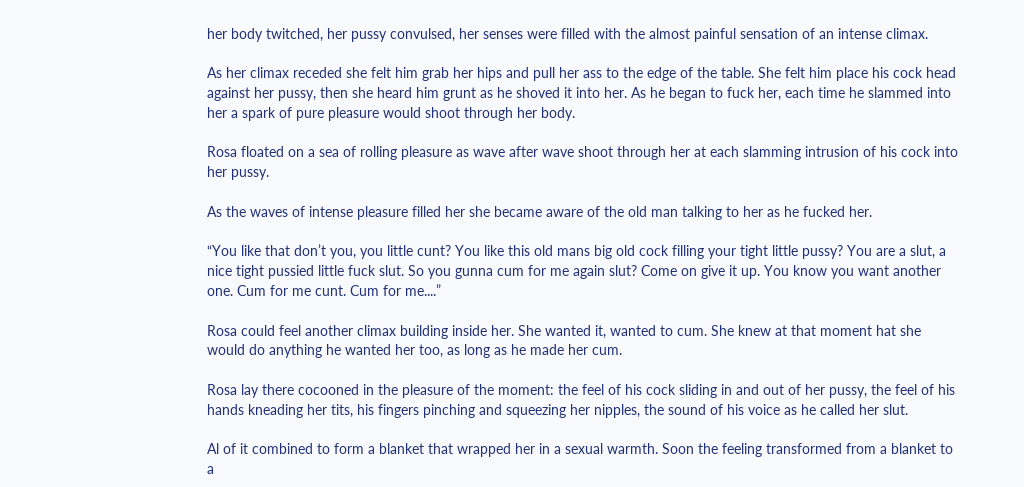her body twitched, her pussy convulsed, her senses were filled with the almost painful sensation of an intense climax.

As her climax receded she felt him grab her hips and pull her ass to the edge of the table. She felt him place his cock head against her pussy, then she heard him grunt as he shoved it into her. As he began to fuck her, each time he slammed into her a spark of pure pleasure would shoot through her body.

Rosa floated on a sea of rolling pleasure as wave after wave shoot through her at each slamming intrusion of his cock into her pussy.

As the waves of intense pleasure filled her she became aware of the old man talking to her as he fucked her.

“You like that don’t you, you little cunt? You like this old mans big old cock filling your tight little pussy? You are a slut, a nice tight pussied little fuck slut. So you gunna cum for me again slut? Come on give it up. You know you want another one. Cum for me cunt. Cum for me....”

Rosa could feel another climax building inside her. She wanted it, wanted to cum. She knew at that moment hat she would do anything he wanted her too, as long as he made her cum.

Rosa lay there cocooned in the pleasure of the moment: the feel of his cock sliding in and out of her pussy, the feel of his hands kneading her tits, his fingers pinching and squeezing her nipples, the sound of his voice as he called her slut.

Al of it combined to form a blanket that wrapped her in a sexual warmth. Soon the feeling transformed from a blanket to a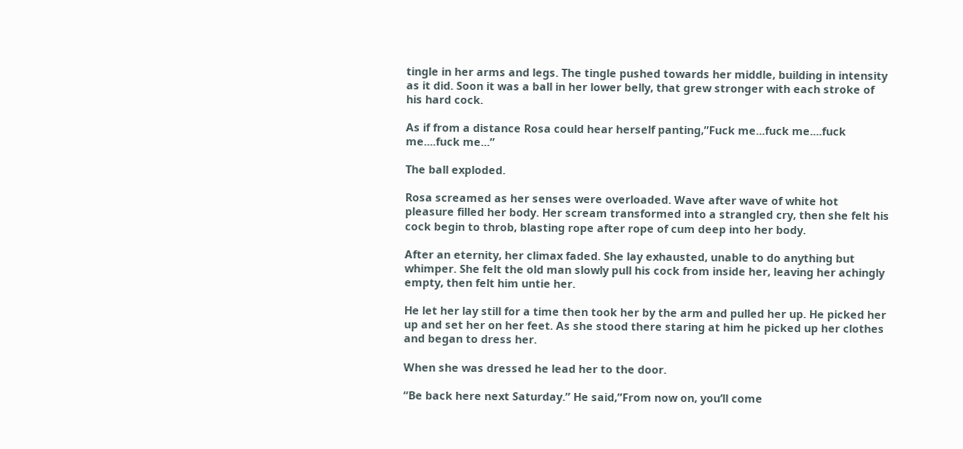tingle in her arms and legs. The tingle pushed towards her middle, building in intensity as it did. Soon it was a ball in her lower belly, that grew stronger with each stroke of his hard cock.

As if from a distance Rosa could hear herself panting,”Fuck me...fuck me....fuck me....fuck me...”

The ball exploded.

Rosa screamed as her senses were overloaded. Wave after wave of white hot pleasure filled her body. Her scream transformed into a strangled cry, then she felt his cock begin to throb, blasting rope after rope of cum deep into her body.

After an eternity, her climax faded. She lay exhausted, unable to do anything but whimper. She felt the old man slowly pull his cock from inside her, leaving her achingly empty, then felt him untie her.

He let her lay still for a time then took her by the arm and pulled her up. He picked her up and set her on her feet. As she stood there staring at him he picked up her clothes and began to dress her.

When she was dressed he lead her to the door.

“Be back here next Saturday.” He said,”From now on, you’ll come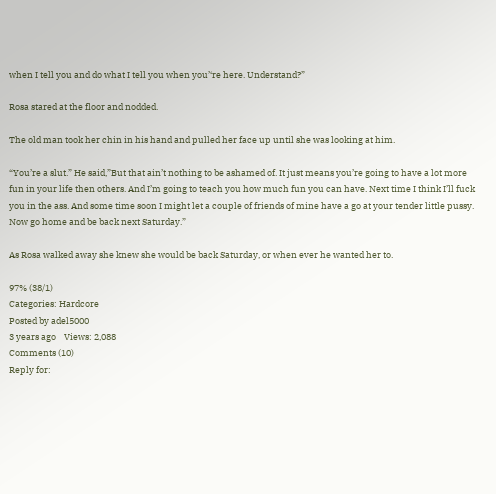when I tell you and do what I tell you when you’‘re here. Understand?”

Rosa stared at the floor and nodded.

The old man took her chin in his hand and pulled her face up until she was looking at him.

“You’re a slut.” He said,”But that ain’t nothing to be ashamed of. It just means you’re going to have a lot more fun in your life then others. And I’m going to teach you how much fun you can have. Next time I think I’ll fuck you in the ass. And some time soon I might let a couple of friends of mine have a go at your tender little pussy. Now go home and be back next Saturday.”

As Rosa walked away she knew she would be back Saturday, or when ever he wanted her to.

97% (38/1)
Categories: Hardcore
Posted by adel5000
3 years ago    Views: 2,088
Comments (10)
Reply for: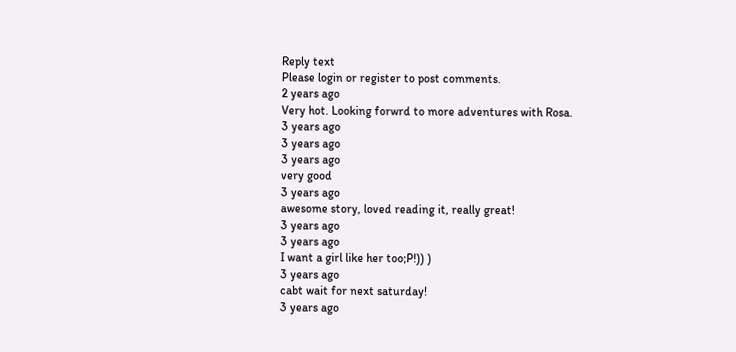Reply text
Please login or register to post comments.
2 years ago
Very hot. Looking forwrd to more adventures with Rosa.
3 years ago
3 years ago
3 years ago
very good
3 years ago
awesome story, loved reading it, really great!
3 years ago
3 years ago
I want a girl like her too;P!)) )
3 years ago
cabt wait for next saturday!
3 years ago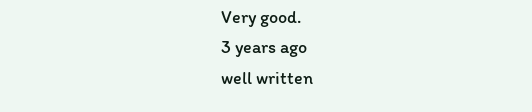Very good.
3 years ago
well written